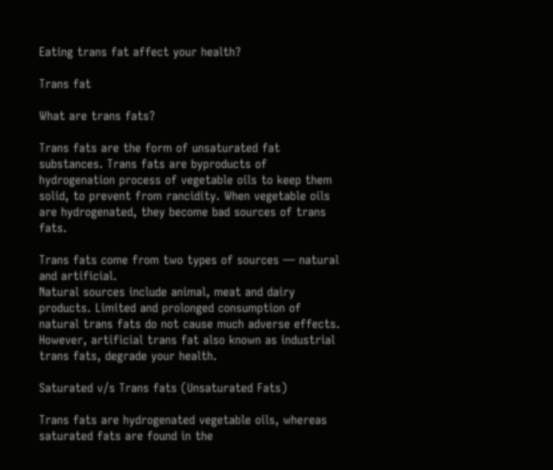Eating trans fat affect your health?

Trans fat

What are trans fats?

Trans fats are the form of unsaturated fat substances. Trans fats are byproducts of hydrogenation process of vegetable oils to keep them solid, to prevent from rancidity. When vegetable oils are hydrogenated, they become bad sources of trans fats.

Trans fats come from two types of sources — natural and artificial.
Natural sources include animal, meat and dairy products. Limited and prolonged consumption of natural trans fats do not cause much adverse effects. However, artificial trans fat also known as industrial trans fats, degrade your health.

Saturated v/s Trans fats (Unsaturated Fats)

Trans fats are hydrogenated vegetable oils, whereas saturated fats are found in the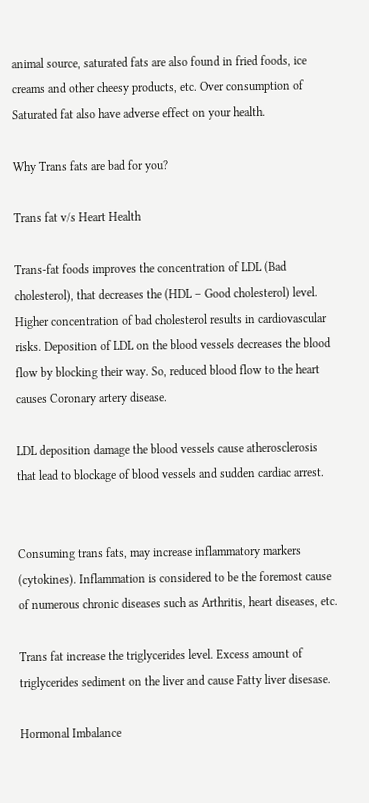animal source, saturated fats are also found in fried foods, ice creams and other cheesy products, etc. Over consumption of Saturated fat also have adverse effect on your health.

Why Trans fats are bad for you?

Trans fat v/s Heart Health

Trans-fat foods improves the concentration of LDL (Bad cholesterol), that decreases the (HDL – Good cholesterol) level. Higher concentration of bad cholesterol results in cardiovascular risks. Deposition of LDL on the blood vessels decreases the blood flow by blocking their way. So, reduced blood flow to the heart causes Coronary artery disease.

LDL deposition damage the blood vessels cause atherosclerosis that lead to blockage of blood vessels and sudden cardiac arrest.


Consuming trans fats, may increase inflammatory markers (cytokines). Inflammation is considered to be the foremost cause of numerous chronic diseases such as Arthritis, heart diseases, etc.

Trans fat increase the triglycerides level. Excess amount of triglycerides sediment on the liver and cause Fatty liver disesase.

Hormonal Imbalance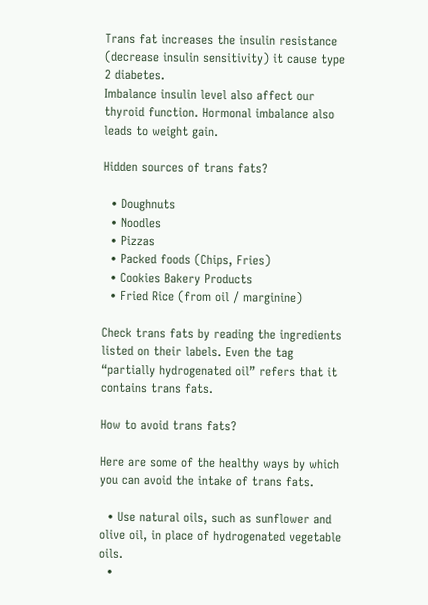Trans fat increases the insulin resistance (decrease insulin sensitivity) it cause type 2 diabetes.
Imbalance insulin level also affect our thyroid function. Hormonal imbalance also leads to weight gain.

Hidden sources of trans fats?

  • Doughnuts
  • Noodles
  • Pizzas
  • Packed foods (Chips, Fries)
  • Cookies Bakery Products
  • Fried Rice (from oil / marginine)

Check trans fats by reading the ingredients listed on their labels. Even the tag “partially hydrogenated oil” refers that it contains trans fats.

How to avoid trans fats?

Here are some of the healthy ways by which you can avoid the intake of trans fats.

  • Use natural oils, such as sunflower and olive oil, in place of hydrogenated vegetable oils.
  •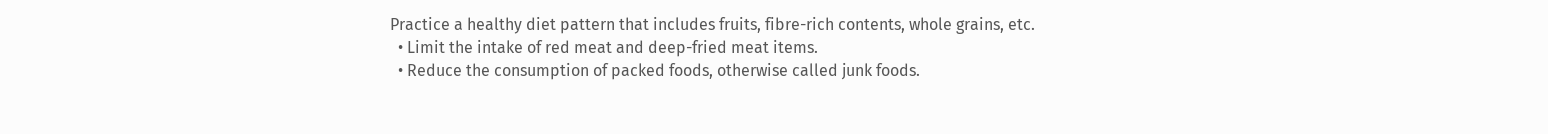Practice a healthy diet pattern that includes fruits, fibre-rich contents, whole grains, etc.
  • Limit the intake of red meat and deep-fried meat items.
  • Reduce the consumption of packed foods, otherwise called junk foods.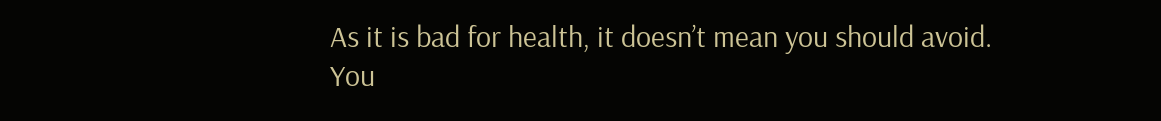As it is bad for health, it doesn’t mean you should avoid. You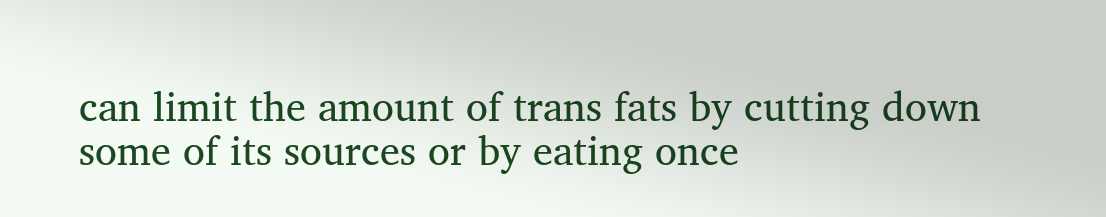can limit the amount of trans fats by cutting down some of its sources or by eating once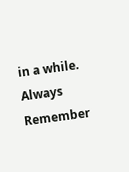in a while. Always Remember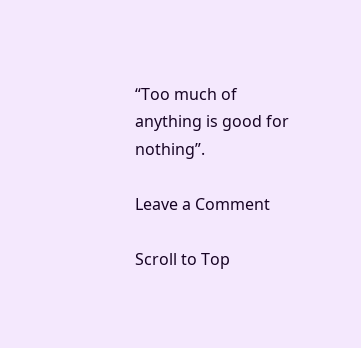“Too much of anything is good for nothing”.

Leave a Comment

Scroll to Top